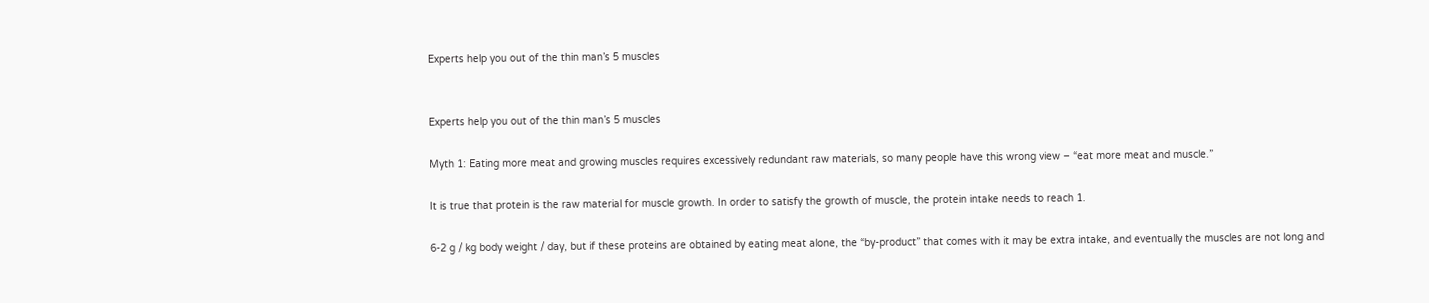Experts help you out of the thin man’s 5 muscles


Experts help you out of the thin man’s 5 muscles

Myth 1: Eating more meat and growing muscles requires excessively redundant raw materials, so many people have this wrong view – “eat more meat and muscle.”

It is true that protein is the raw material for muscle growth. In order to satisfy the growth of muscle, the protein intake needs to reach 1.

6-2 g / kg body weight / day, but if these proteins are obtained by eating meat alone, the “by-product” that comes with it may be extra intake, and eventually the muscles are not long and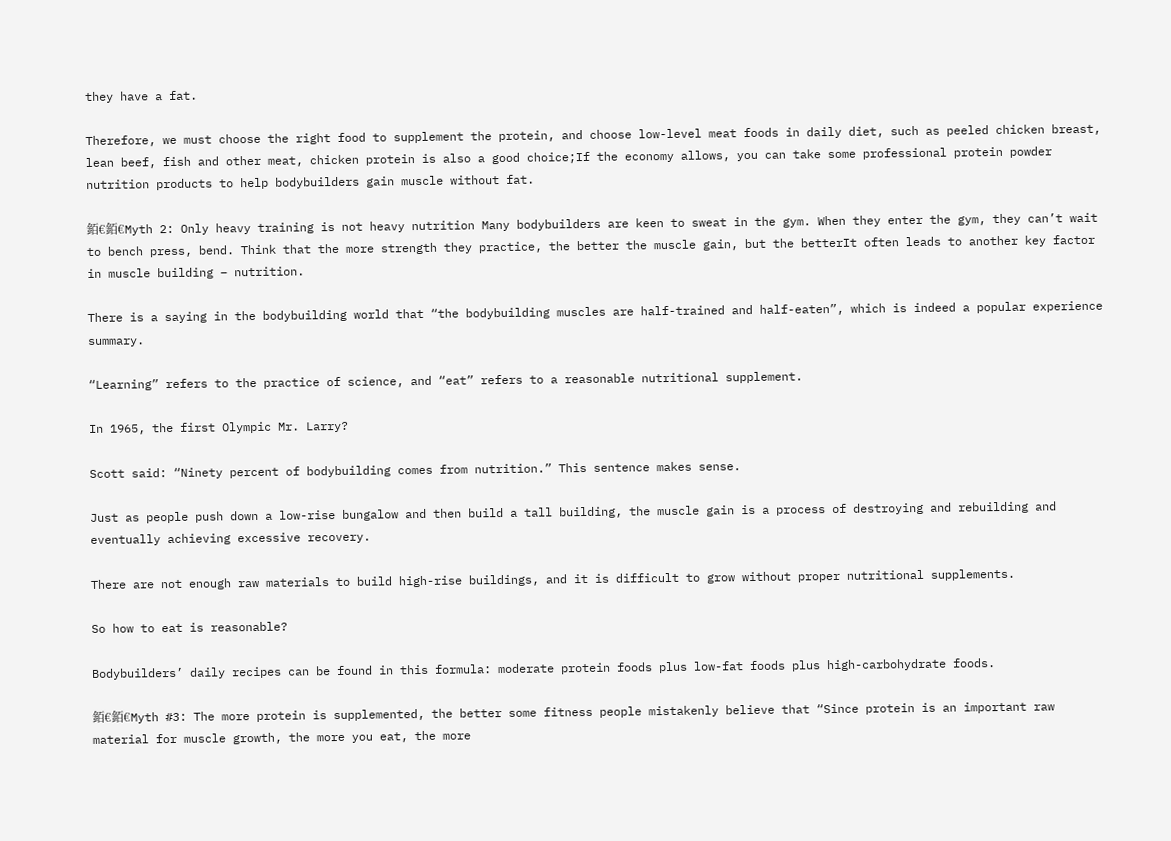they have a fat.

Therefore, we must choose the right food to supplement the protein, and choose low-level meat foods in daily diet, such as peeled chicken breast, lean beef, fish and other meat, chicken protein is also a good choice;If the economy allows, you can take some professional protein powder nutrition products to help bodybuilders gain muscle without fat.

銆€銆€Myth 2: Only heavy training is not heavy nutrition Many bodybuilders are keen to sweat in the gym. When they enter the gym, they can’t wait to bench press, bend. Think that the more strength they practice, the better the muscle gain, but the betterIt often leads to another key factor in muscle building – nutrition.

There is a saying in the bodybuilding world that “the bodybuilding muscles are half-trained and half-eaten”, which is indeed a popular experience summary.

“Learning” refers to the practice of science, and “eat” refers to a reasonable nutritional supplement.

In 1965, the first Olympic Mr. Larry?

Scott said: “Ninety percent of bodybuilding comes from nutrition.” This sentence makes sense.

Just as people push down a low-rise bungalow and then build a tall building, the muscle gain is a process of destroying and rebuilding and eventually achieving excessive recovery.

There are not enough raw materials to build high-rise buildings, and it is difficult to grow without proper nutritional supplements.

So how to eat is reasonable?

Bodybuilders’ daily recipes can be found in this formula: moderate protein foods plus low-fat foods plus high-carbohydrate foods.

銆€銆€Myth #3: The more protein is supplemented, the better some fitness people mistakenly believe that “Since protein is an important raw material for muscle growth, the more you eat, the more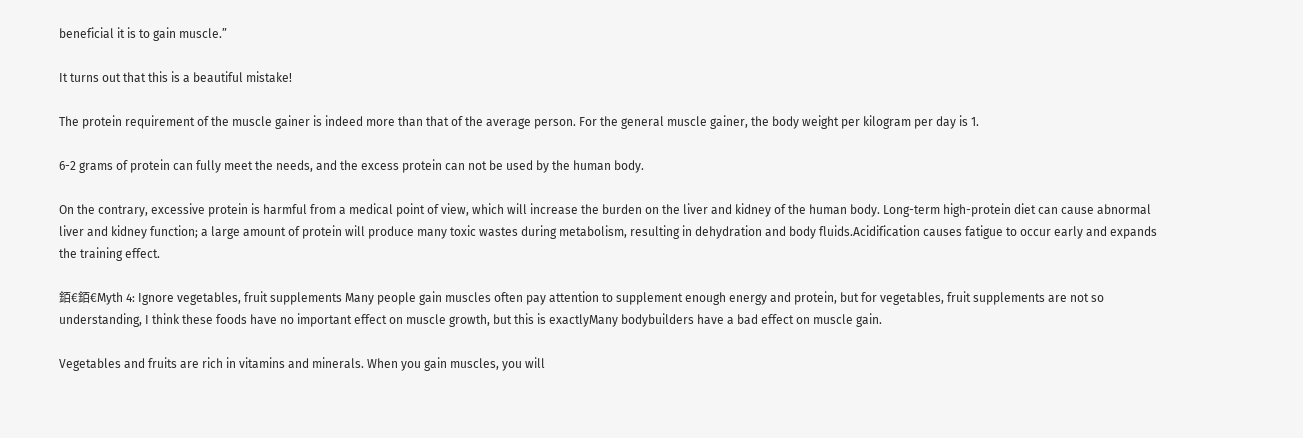beneficial it is to gain muscle.”

It turns out that this is a beautiful mistake!

The protein requirement of the muscle gainer is indeed more than that of the average person. For the general muscle gainer, the body weight per kilogram per day is 1.

6-2 grams of protein can fully meet the needs, and the excess protein can not be used by the human body.

On the contrary, excessive protein is harmful from a medical point of view, which will increase the burden on the liver and kidney of the human body. Long-term high-protein diet can cause abnormal liver and kidney function; a large amount of protein will produce many toxic wastes during metabolism, resulting in dehydration and body fluids.Acidification causes fatigue to occur early and expands the training effect.

銆€銆€Myth 4: Ignore vegetables, fruit supplements Many people gain muscles often pay attention to supplement enough energy and protein, but for vegetables, fruit supplements are not so understanding, I think these foods have no important effect on muscle growth, but this is exactlyMany bodybuilders have a bad effect on muscle gain.

Vegetables and fruits are rich in vitamins and minerals. When you gain muscles, you will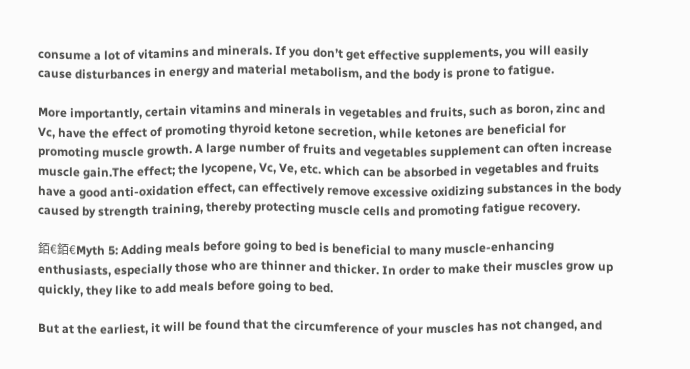consume a lot of vitamins and minerals. If you don’t get effective supplements, you will easily cause disturbances in energy and material metabolism, and the body is prone to fatigue.

More importantly, certain vitamins and minerals in vegetables and fruits, such as boron, zinc and Vc, have the effect of promoting thyroid ketone secretion, while ketones are beneficial for promoting muscle growth. A large number of fruits and vegetables supplement can often increase muscle gain.The effect; the lycopene, Vc, Ve, etc. which can be absorbed in vegetables and fruits have a good anti-oxidation effect, can effectively remove excessive oxidizing substances in the body caused by strength training, thereby protecting muscle cells and promoting fatigue recovery.

銆€銆€Myth 5: Adding meals before going to bed is beneficial to many muscle-enhancing enthusiasts, especially those who are thinner and thicker. In order to make their muscles grow up quickly, they like to add meals before going to bed.

But at the earliest, it will be found that the circumference of your muscles has not changed, and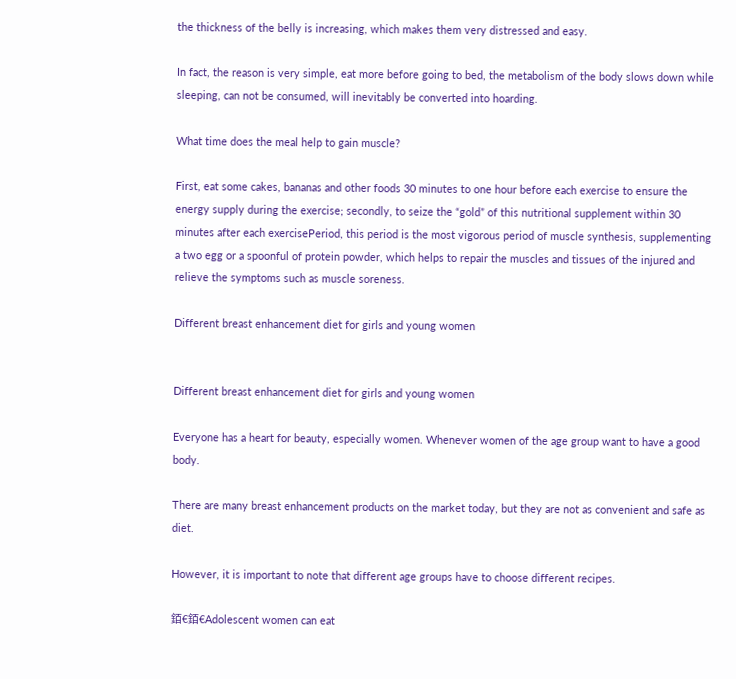the thickness of the belly is increasing, which makes them very distressed and easy.

In fact, the reason is very simple, eat more before going to bed, the metabolism of the body slows down while sleeping, can not be consumed, will inevitably be converted into hoarding.

What time does the meal help to gain muscle?

First, eat some cakes, bananas and other foods 30 minutes to one hour before each exercise to ensure the energy supply during the exercise; secondly, to seize the “gold” of this nutritional supplement within 30 minutes after each exercisePeriod, this period is the most vigorous period of muscle synthesis, supplementing a two egg or a spoonful of protein powder, which helps to repair the muscles and tissues of the injured and relieve the symptoms such as muscle soreness.

Different breast enhancement diet for girls and young women


Different breast enhancement diet for girls and young women

Everyone has a heart for beauty, especially women. Whenever women of the age group want to have a good body.

There are many breast enhancement products on the market today, but they are not as convenient and safe as diet.

However, it is important to note that different age groups have to choose different recipes.

銆€銆€Adolescent women can eat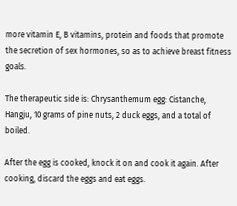more vitamin E, B vitamins, protein and foods that promote the secretion of sex hormones, so as to achieve breast fitness goals.

The therapeutic side is: Chrysanthemum egg: Cistanche, Hangju, 10 grams of pine nuts, 2 duck eggs, and a total of boiled.

After the egg is cooked, knock it on and cook it again. After cooking, discard the eggs and eat eggs.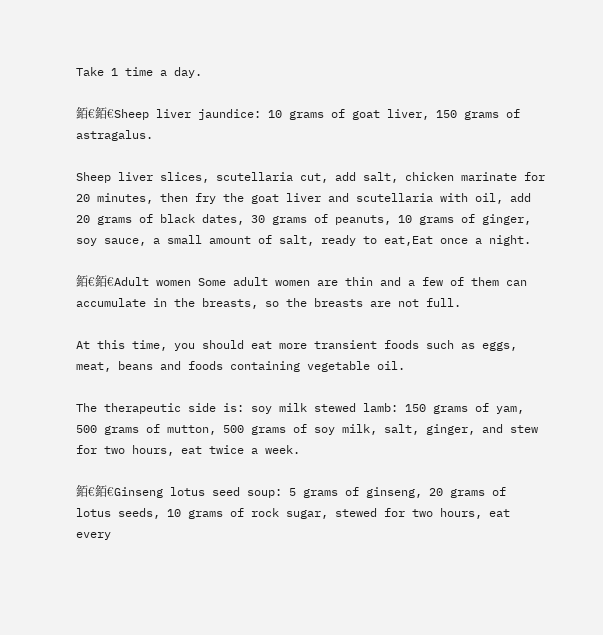Take 1 time a day.

銆€銆€Sheep liver jaundice: 10 grams of goat liver, 150 grams of astragalus.

Sheep liver slices, scutellaria cut, add salt, chicken marinate for 20 minutes, then fry the goat liver and scutellaria with oil, add 20 grams of black dates, 30 grams of peanuts, 10 grams of ginger, soy sauce, a small amount of salt, ready to eat,Eat once a night.

銆€銆€Adult women Some adult women are thin and a few of them can accumulate in the breasts, so the breasts are not full.

At this time, you should eat more transient foods such as eggs, meat, beans and foods containing vegetable oil.

The therapeutic side is: soy milk stewed lamb: 150 grams of yam, 500 grams of mutton, 500 grams of soy milk, salt, ginger, and stew for two hours, eat twice a week.

銆€銆€Ginseng lotus seed soup: 5 grams of ginseng, 20 grams of lotus seeds, 10 grams of rock sugar, stewed for two hours, eat every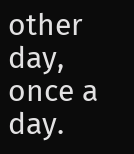other day, once a day.